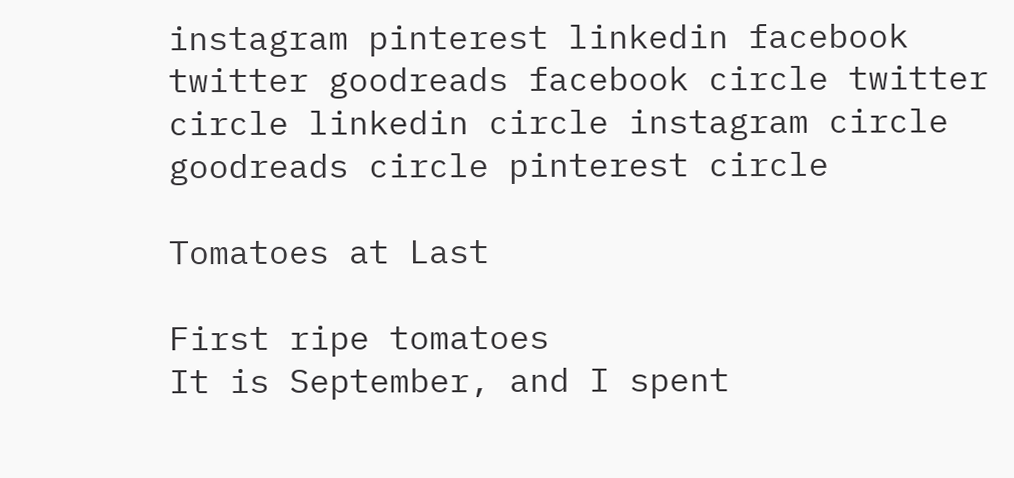instagram pinterest linkedin facebook twitter goodreads facebook circle twitter circle linkedin circle instagram circle goodreads circle pinterest circle

Tomatoes at Last

First ripe tomatoes
It is September, and I spent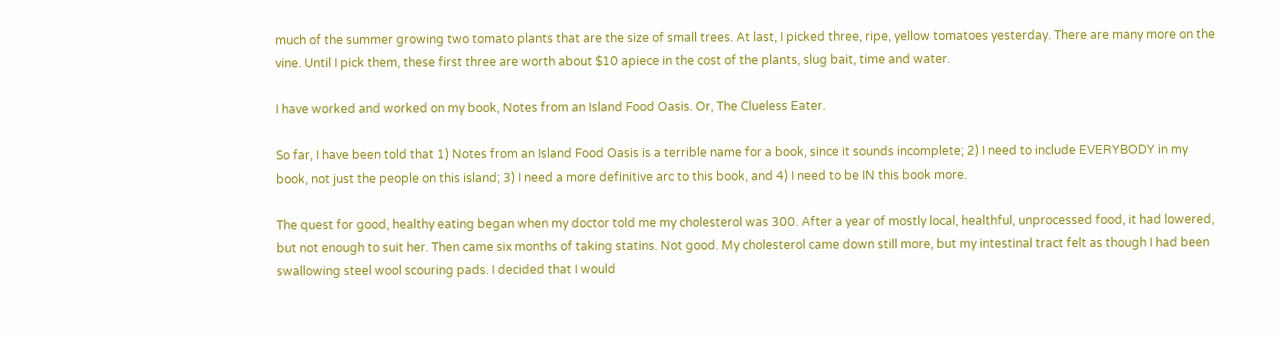much of the summer growing two tomato plants that are the size of small trees. At last, I picked three, ripe, yellow tomatoes yesterday. There are many more on the vine. Until I pick them, these first three are worth about $10 apiece in the cost of the plants, slug bait, time and water.

I have worked and worked on my book, Notes from an Island Food Oasis. Or, The Clueless Eater.

So far, I have been told that 1) Notes from an Island Food Oasis is a terrible name for a book, since it sounds incomplete; 2) I need to include EVERYBODY in my book, not just the people on this island; 3) I need a more definitive arc to this book, and 4) I need to be IN this book more.

The quest for good, healthy eating began when my doctor told me my cholesterol was 300. After a year of mostly local, healthful, unprocessed food, it had lowered, but not enough to suit her. Then came six months of taking statins. Not good. My cholesterol came down still more, but my intestinal tract felt as though I had been swallowing steel wool scouring pads. I decided that I would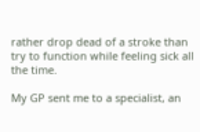rather drop dead of a stroke than try to function while feeling sick all the time.

My GP sent me to a specialist, an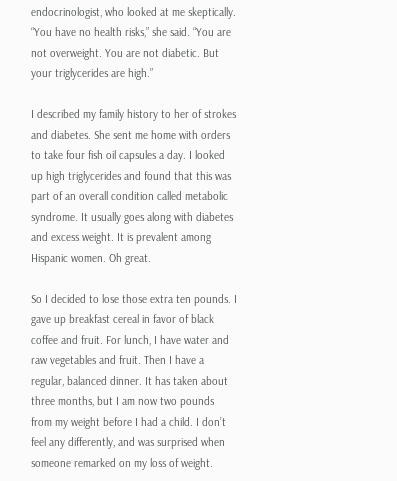endocrinologist, who looked at me skeptically. “You have no health risks,” she said. “You are not overweight. You are not diabetic. But your triglycerides are high.”

I described my family history to her of strokes and diabetes. She sent me home with orders to take four fish oil capsules a day. I looked up high triglycerides and found that this was part of an overall condition called metabolic syndrome. It usually goes along with diabetes and excess weight. It is prevalent among Hispanic women. Oh great.

So I decided to lose those extra ten pounds. I gave up breakfast cereal in favor of black coffee and fruit. For lunch, I have water and raw vegetables and fruit. Then I have a regular, balanced dinner. It has taken about three months, but I am now two pounds from my weight before I had a child. I don’t feel any differently, and was surprised when someone remarked on my loss of weight.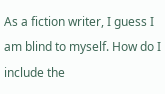As a fiction writer, I guess I am blind to myself. How do I include the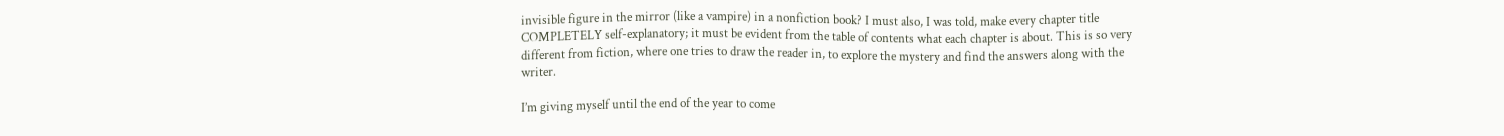invisible figure in the mirror (like a vampire) in a nonfiction book? I must also, I was told, make every chapter title COMPLETELY self-explanatory; it must be evident from the table of contents what each chapter is about. This is so very different from fiction, where one tries to draw the reader in, to explore the mystery and find the answers along with the writer.

I’m giving myself until the end of the year to come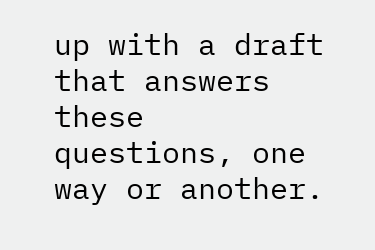up with a draft that answers these questions, one way or another.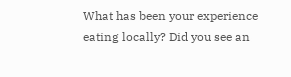What has been your experience eating locally? Did you see an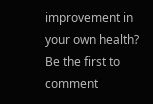improvement in your own health?
Be the first to comment